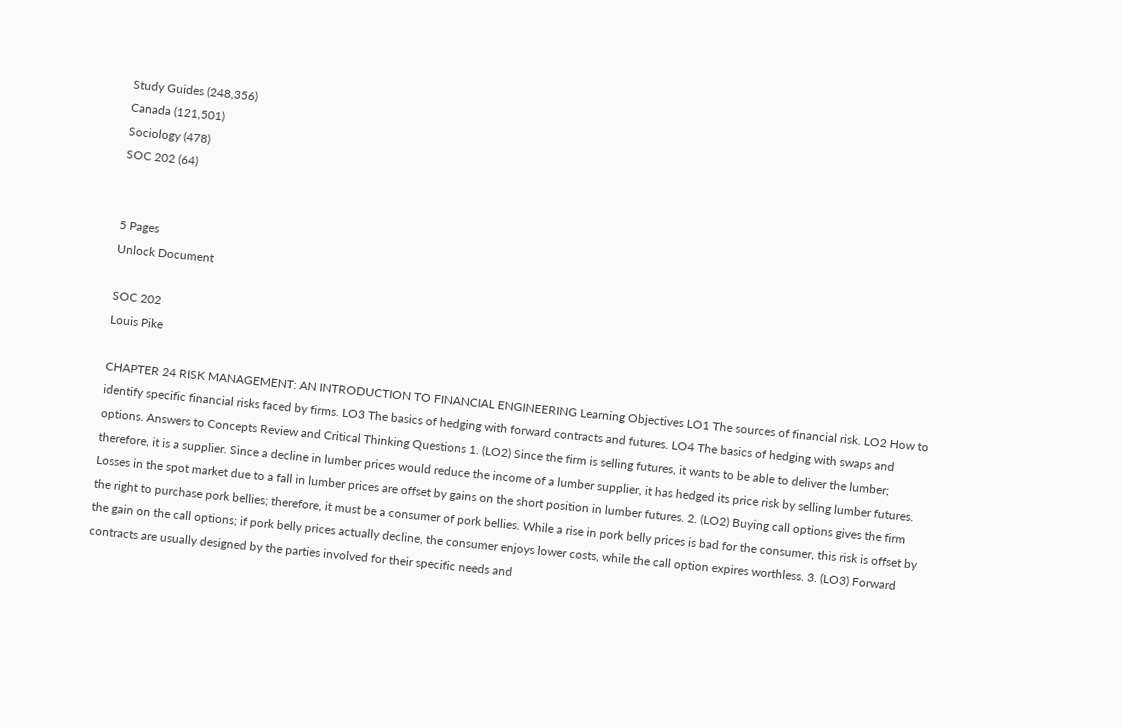Study Guides (248,356)
Canada (121,501)
Sociology (478)
SOC 202 (64)


5 Pages
Unlock Document

SOC 202
Louis Pike

CHAPTER 24 RISK MANAGEMENT: AN INTRODUCTION TO FINANCIAL ENGINEERING Learning Objectives LO1 The sources of financial risk. LO2 How to identify specific financial risks faced by firms. LO3 The basics of hedging with forward contracts and futures. LO4 The basics of hedging with swaps and options. Answers to Concepts Review and Critical Thinking Questions 1. (LO2) Since the firm is selling futures, it wants to be able to deliver the lumber; therefore, it is a supplier. Since a decline in lumber prices would reduce the income of a lumber supplier, it has hedged its price risk by selling lumber futures. Losses in the spot market due to a fall in lumber prices are offset by gains on the short position in lumber futures. 2. (LO2) Buying call options gives the firm the right to purchase pork bellies; therefore, it must be a consumer of pork bellies. While a rise in pork belly prices is bad for the consumer, this risk is offset by the gain on the call options; if pork belly prices actually decline, the consumer enjoys lower costs, while the call option expires worthless. 3. (LO3) Forward contracts are usually designed by the parties involved for their specific needs and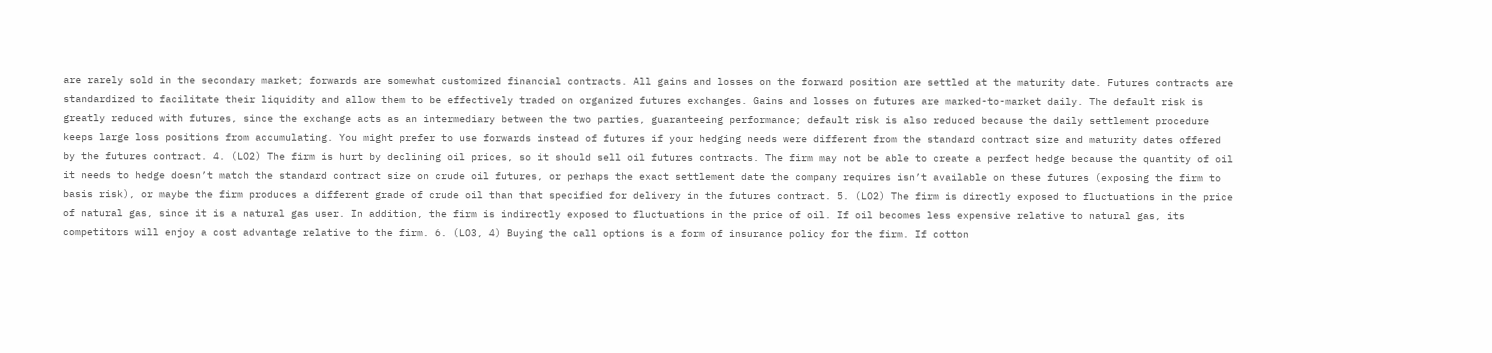are rarely sold in the secondary market; forwards are somewhat customized financial contracts. All gains and losses on the forward position are settled at the maturity date. Futures contracts are standardized to facilitate their liquidity and allow them to be effectively traded on organized futures exchanges. Gains and losses on futures are marked-to-market daily. The default risk is greatly reduced with futures, since the exchange acts as an intermediary between the two parties, guaranteeing performance; default risk is also reduced because the daily settlement procedure keeps large loss positions from accumulating. You might prefer to use forwards instead of futures if your hedging needs were different from the standard contract size and maturity dates offered by the futures contract. 4. (LO2) The firm is hurt by declining oil prices, so it should sell oil futures contracts. The firm may not be able to create a perfect hedge because the quantity of oil it needs to hedge doesn’t match the standard contract size on crude oil futures, or perhaps the exact settlement date the company requires isn’t available on these futures (exposing the firm to basis risk), or maybe the firm produces a different grade of crude oil than that specified for delivery in the futures contract. 5. (LO2) The firm is directly exposed to fluctuations in the price of natural gas, since it is a natural gas user. In addition, the firm is indirectly exposed to fluctuations in the price of oil. If oil becomes less expensive relative to natural gas, its competitors will enjoy a cost advantage relative to the firm. 6. (LO3, 4) Buying the call options is a form of insurance policy for the firm. If cotton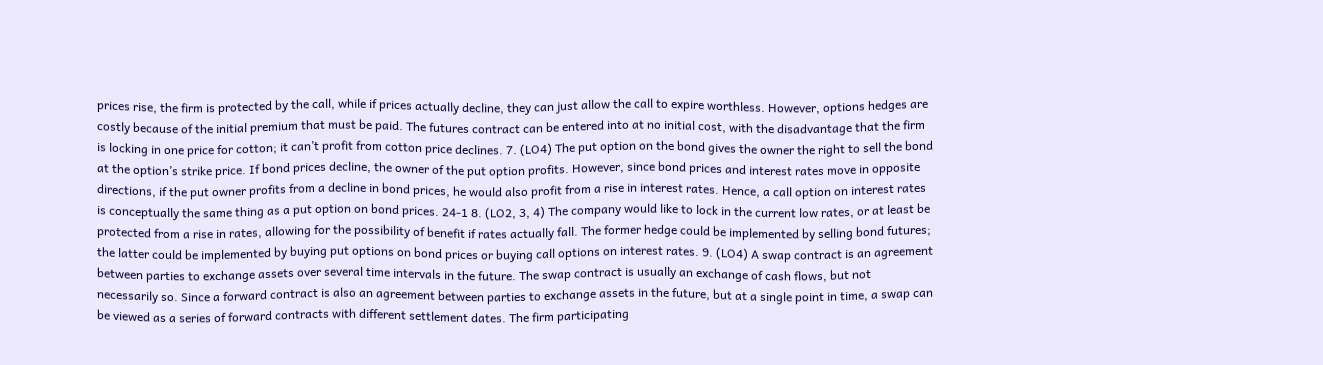prices rise, the firm is protected by the call, while if prices actually decline, they can just allow the call to expire worthless. However, options hedges are costly because of the initial premium that must be paid. The futures contract can be entered into at no initial cost, with the disadvantage that the firm is locking in one price for cotton; it can’t profit from cotton price declines. 7. (LO4) The put option on the bond gives the owner the right to sell the bond at the option’s strike price. If bond prices decline, the owner of the put option profits. However, since bond prices and interest rates move in opposite directions, if the put owner profits from a decline in bond prices, he would also profit from a rise in interest rates. Hence, a call option on interest rates is conceptually the same thing as a put option on bond prices. 24-1 8. (LO2, 3, 4) The company would like to lock in the current low rates, or at least be protected from a rise in rates, allowing for the possibility of benefit if rates actually fall. The former hedge could be implemented by selling bond futures; the latter could be implemented by buying put options on bond prices or buying call options on interest rates. 9. (LO4) A swap contract is an agreement between parties to exchange assets over several time intervals in the future. The swap contract is usually an exchange of cash flows, but not necessarily so. Since a forward contract is also an agreement between parties to exchange assets in the future, but at a single point in time, a swap can be viewed as a series of forward contracts with different settlement dates. The firm participating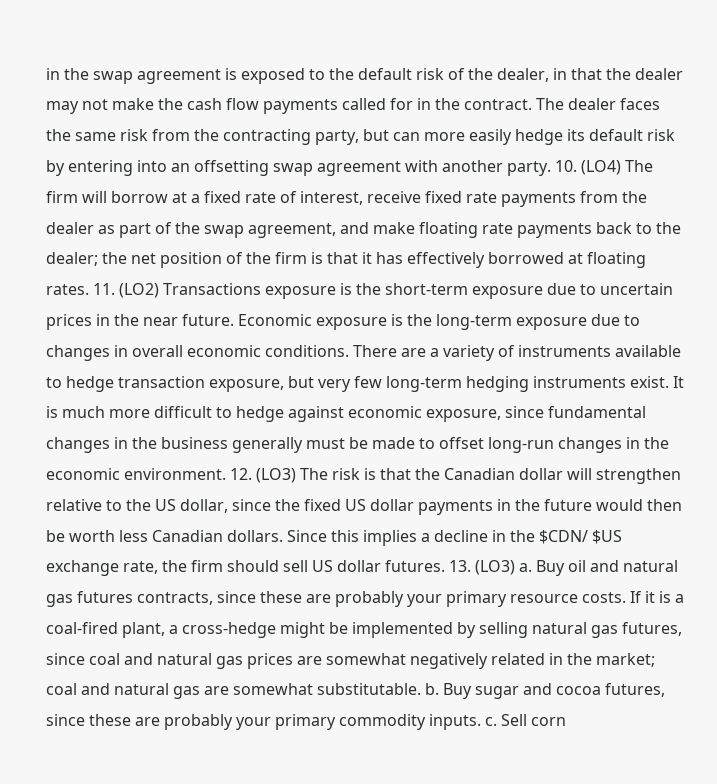in the swap agreement is exposed to the default risk of the dealer, in that the dealer may not make the cash flow payments called for in the contract. The dealer faces the same risk from the contracting party, but can more easily hedge its default risk by entering into an offsetting swap agreement with another party. 10. (LO4) The firm will borrow at a fixed rate of interest, receive fixed rate payments from the dealer as part of the swap agreement, and make floating rate payments back to the dealer; the net position of the firm is that it has effectively borrowed at floating rates. 11. (LO2) Transactions exposure is the short-term exposure due to uncertain prices in the near future. Economic exposure is the long-term exposure due to changes in overall economic conditions. There are a variety of instruments available to hedge transaction exposure, but very few long-term hedging instruments exist. It is much more difficult to hedge against economic exposure, since fundamental changes in the business generally must be made to offset long-run changes in the economic environment. 12. (LO3) The risk is that the Canadian dollar will strengthen relative to the US dollar, since the fixed US dollar payments in the future would then be worth less Canadian dollars. Since this implies a decline in the $CDN/ $US exchange rate, the firm should sell US dollar futures. 13. (LO3) a. Buy oil and natural gas futures contracts, since these are probably your primary resource costs. If it is a coal-fired plant, a cross-hedge might be implemented by selling natural gas futures, since coal and natural gas prices are somewhat negatively related in the market; coal and natural gas are somewhat substitutable. b. Buy sugar and cocoa futures, since these are probably your primary commodity inputs. c. Sell corn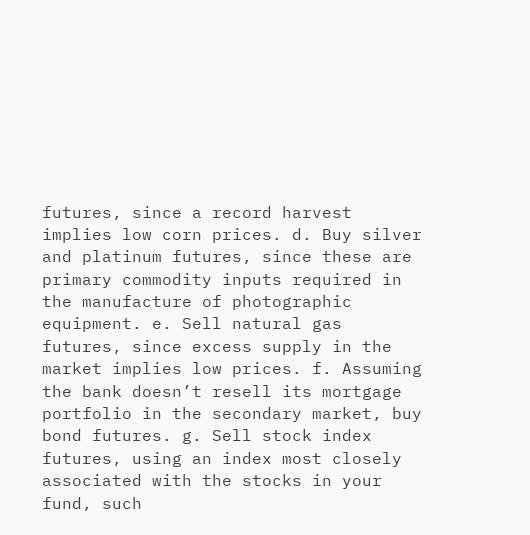futures, since a record harvest implies low corn prices. d. Buy silver and platinum futures, since these are primary commodity inputs required in the manufacture of photographic equipment. e. Sell natural gas futures, since excess supply in the market implies low prices. f. Assuming the bank doesn’t resell its mortgage portfolio in the secondary market, buy bond futures. g. Sell stock index futures, using an index most closely associated with the stocks in your fund, such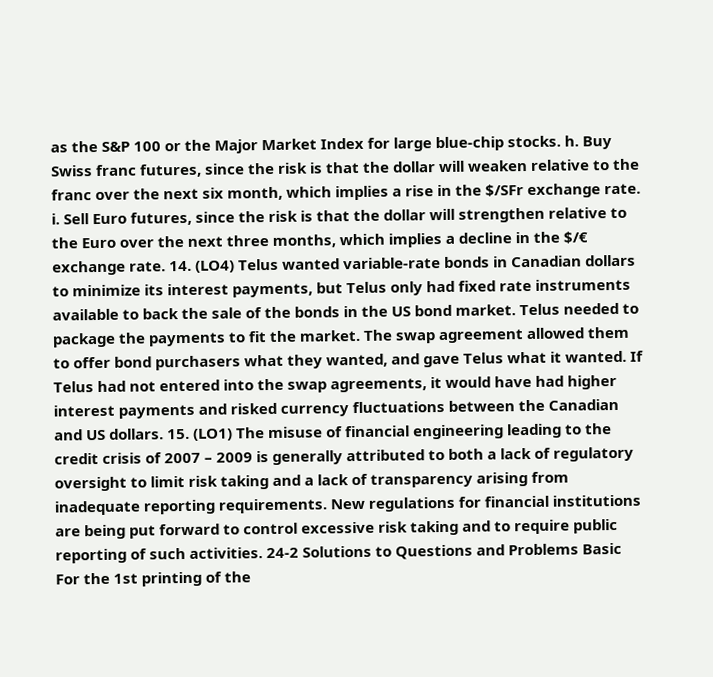as the S&P 100 or the Major Market Index for large blue-chip stocks. h. Buy Swiss franc futures, since the risk is that the dollar will weaken relative to the franc over the next six month, which implies a rise in the $/SFr exchange rate. i. Sell Euro futures, since the risk is that the dollar will strengthen relative to the Euro over the next three months, which implies a decline in the $/€ exchange rate. 14. (LO4) Telus wanted variable-rate bonds in Canadian dollars to minimize its interest payments, but Telus only had fixed rate instruments available to back the sale of the bonds in the US bond market. Telus needed to package the payments to fit the market. The swap agreement allowed them to offer bond purchasers what they wanted, and gave Telus what it wanted. If Telus had not entered into the swap agreements, it would have had higher interest payments and risked currency fluctuations between the Canadian and US dollars. 15. (LO1) The misuse of financial engineering leading to the credit crisis of 2007 – 2009 is generally attributed to both a lack of regulatory oversight to limit risk taking and a lack of transparency arising from inadequate reporting requirements. New regulations for financial institutions are being put forward to control excessive risk taking and to require public reporting of such activities. 24-2 Solutions to Questions and Problems Basic For the 1st printing of the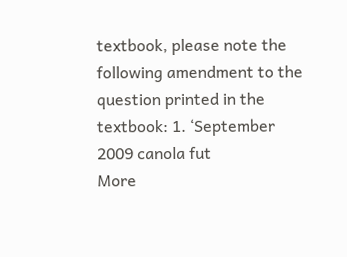textbook, please note the following amendment to the question printed in the textbook: 1. ‘September 2009 canola fut
More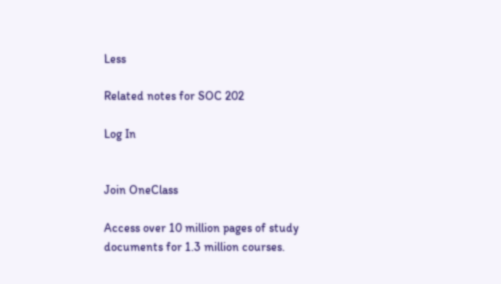Less

Related notes for SOC 202

Log In


Join OneClass

Access over 10 million pages of study
documents for 1.3 million courses.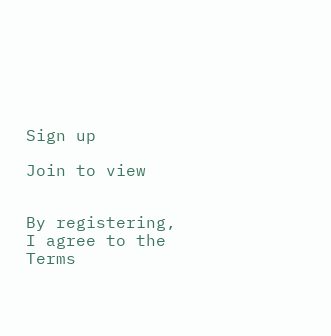Sign up

Join to view


By registering, I agree to the Terms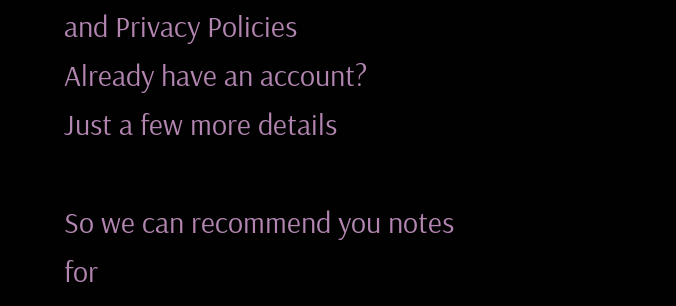and Privacy Policies
Already have an account?
Just a few more details

So we can recommend you notes for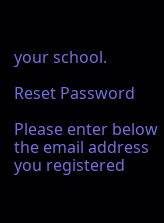your school.

Reset Password

Please enter below the email address you registered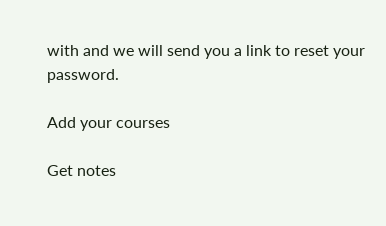with and we will send you a link to reset your password.

Add your courses

Get notes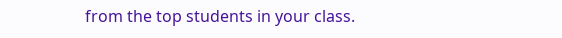from the top students in your class.